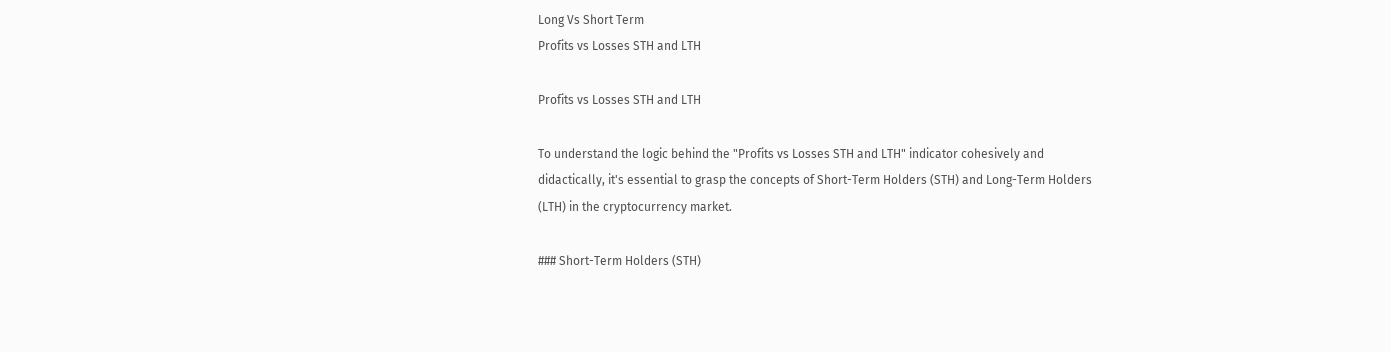Long Vs Short Term
Profits vs Losses STH and LTH

Profits vs Losses STH and LTH

To understand the logic behind the "Profits vs Losses STH and LTH" indicator cohesively and didactically, it's essential to grasp the concepts of Short-Term Holders (STH) and Long-Term Holders (LTH) in the cryptocurrency market.

### Short-Term Holders (STH)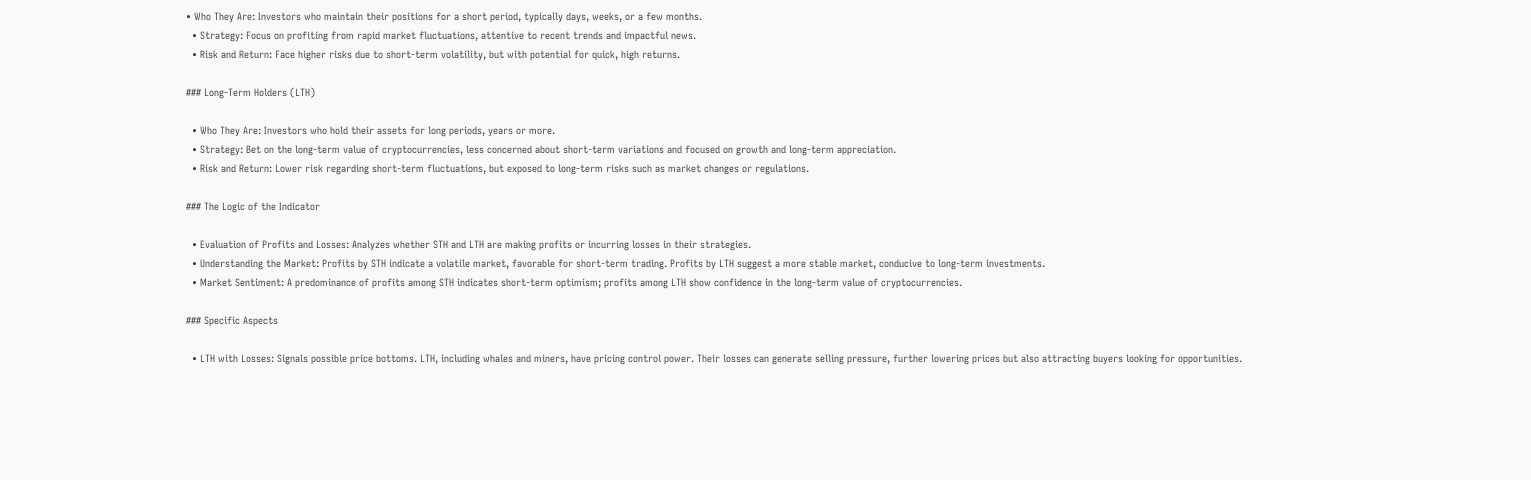• Who They Are: Investors who maintain their positions for a short period, typically days, weeks, or a few months.
  • Strategy: Focus on profiting from rapid market fluctuations, attentive to recent trends and impactful news.
  • Risk and Return: Face higher risks due to short-term volatility, but with potential for quick, high returns.

### Long-Term Holders (LTH)

  • Who They Are: Investors who hold their assets for long periods, years or more.
  • Strategy: Bet on the long-term value of cryptocurrencies, less concerned about short-term variations and focused on growth and long-term appreciation.
  • Risk and Return: Lower risk regarding short-term fluctuations, but exposed to long-term risks such as market changes or regulations.

### The Logic of the Indicator

  • Evaluation of Profits and Losses: Analyzes whether STH and LTH are making profits or incurring losses in their strategies.
  • Understanding the Market: Profits by STH indicate a volatile market, favorable for short-term trading. Profits by LTH suggest a more stable market, conducive to long-term investments.
  • Market Sentiment: A predominance of profits among STH indicates short-term optimism; profits among LTH show confidence in the long-term value of cryptocurrencies.

### Specific Aspects

  • LTH with Losses: Signals possible price bottoms. LTH, including whales and miners, have pricing control power. Their losses can generate selling pressure, further lowering prices but also attracting buyers looking for opportunities.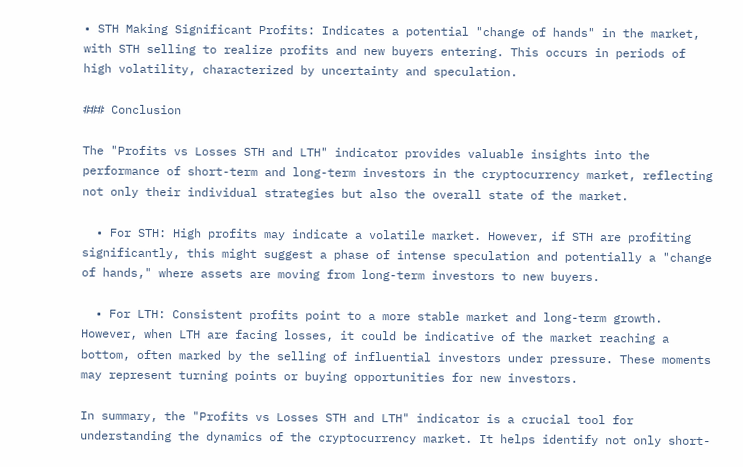• STH Making Significant Profits: Indicates a potential "change of hands" in the market, with STH selling to realize profits and new buyers entering. This occurs in periods of high volatility, characterized by uncertainty and speculation.

### Conclusion

The "Profits vs Losses STH and LTH" indicator provides valuable insights into the performance of short-term and long-term investors in the cryptocurrency market, reflecting not only their individual strategies but also the overall state of the market.

  • For STH: High profits may indicate a volatile market. However, if STH are profiting significantly, this might suggest a phase of intense speculation and potentially a "change of hands," where assets are moving from long-term investors to new buyers.

  • For LTH: Consistent profits point to a more stable market and long-term growth. However, when LTH are facing losses, it could be indicative of the market reaching a bottom, often marked by the selling of influential investors under pressure. These moments may represent turning points or buying opportunities for new investors.

In summary, the "Profits vs Losses STH and LTH" indicator is a crucial tool for understanding the dynamics of the cryptocurrency market. It helps identify not only short-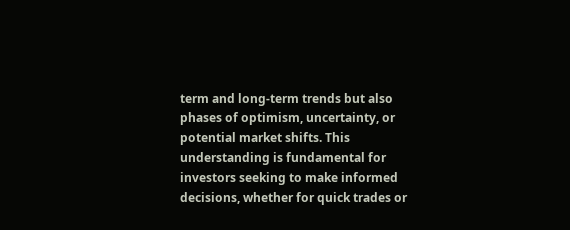term and long-term trends but also phases of optimism, uncertainty, or potential market shifts. This understanding is fundamental for investors seeking to make informed decisions, whether for quick trades or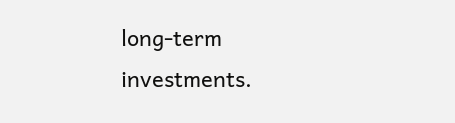long-term investments.